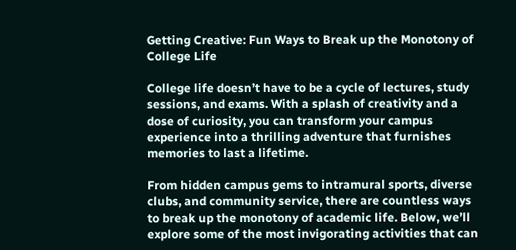Getting Creative: Fun Ways to Break up the Monotony of College Life

College life doesn’t have to be a cycle of lectures, study sessions, and exams. With a splash of creativity and a dose of curiosity, you can transform your campus experience into a thrilling adventure that furnishes memories to last a lifetime.

From hidden campus gems to intramural sports, diverse clubs, and community service, there are countless ways to break up the monotony of academic life. Below, we’ll explore some of the most invigorating activities that can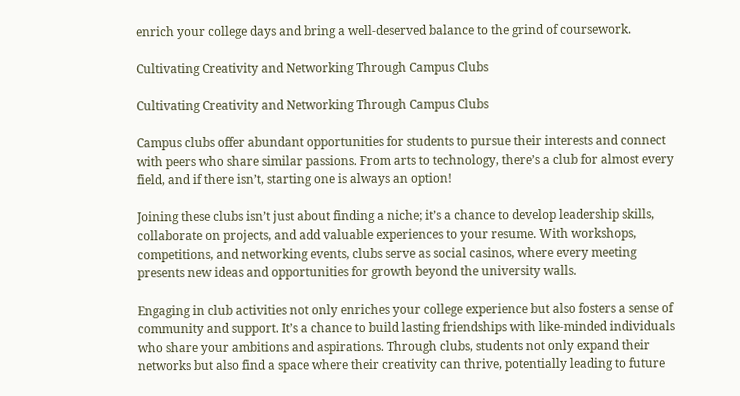enrich your college days and bring a well-deserved balance to the grind of coursework.

Cultivating Creativity and Networking Through Campus Clubs

Cultivating Creativity and Networking Through Campus Clubs

Campus clubs offer abundant opportunities for students to pursue their interests and connect with peers who share similar passions. From arts to technology, there’s a club for almost every field, and if there isn’t, starting one is always an option!

Joining these clubs isn’t just about finding a niche; it’s a chance to develop leadership skills, collaborate on projects, and add valuable experiences to your resume. With workshops, competitions, and networking events, clubs serve as social casinos, where every meeting presents new ideas and opportunities for growth beyond the university walls.

Engaging in club activities not only enriches your college experience but also fosters a sense of community and support. It’s a chance to build lasting friendships with like-minded individuals who share your ambitions and aspirations. Through clubs, students not only expand their networks but also find a space where their creativity can thrive, potentially leading to future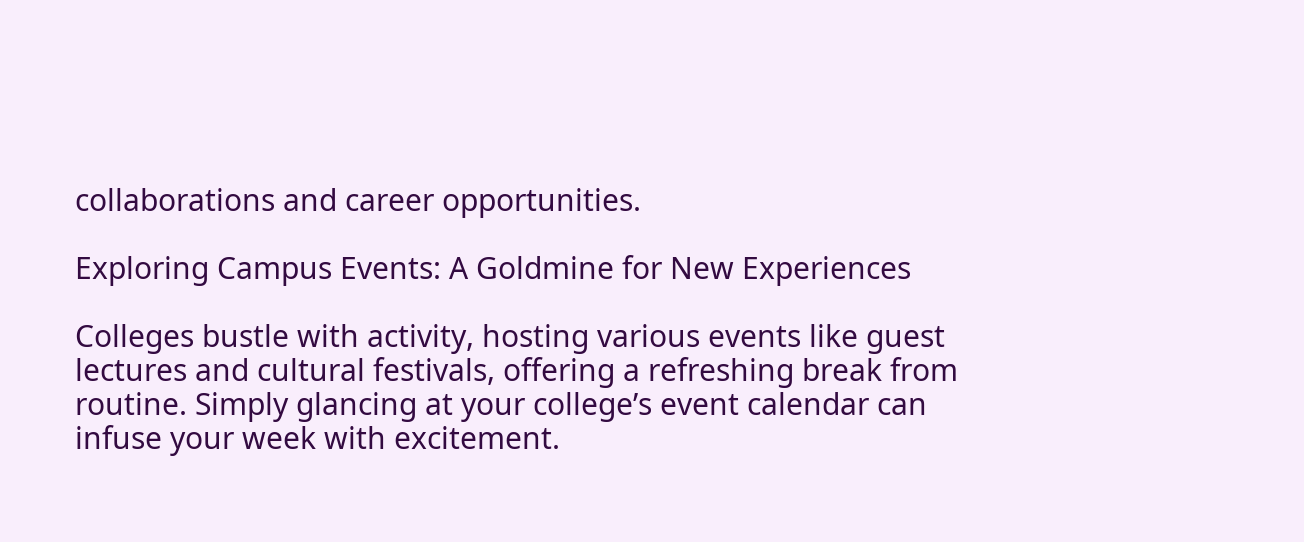collaborations and career opportunities.

Exploring Campus Events: A Goldmine for New Experiences

Colleges bustle with activity, hosting various events like guest lectures and cultural festivals, offering a refreshing break from routine. Simply glancing at your college’s event calendar can infuse your week with excitement.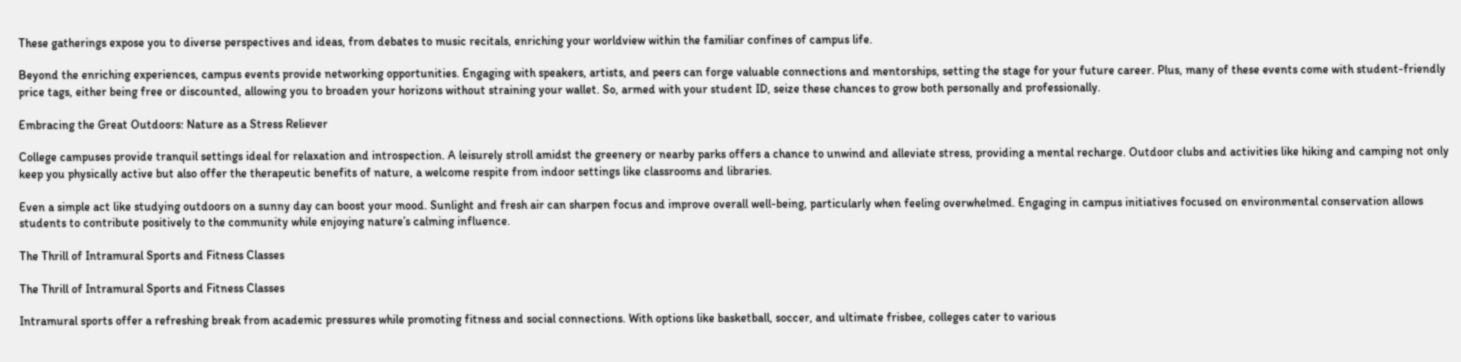These gatherings expose you to diverse perspectives and ideas, from debates to music recitals, enriching your worldview within the familiar confines of campus life.

Beyond the enriching experiences, campus events provide networking opportunities. Engaging with speakers, artists, and peers can forge valuable connections and mentorships, setting the stage for your future career. Plus, many of these events come with student-friendly price tags, either being free or discounted, allowing you to broaden your horizons without straining your wallet. So, armed with your student ID, seize these chances to grow both personally and professionally.

Embracing the Great Outdoors: Nature as a Stress Reliever

College campuses provide tranquil settings ideal for relaxation and introspection. A leisurely stroll amidst the greenery or nearby parks offers a chance to unwind and alleviate stress, providing a mental recharge. Outdoor clubs and activities like hiking and camping not only keep you physically active but also offer the therapeutic benefits of nature, a welcome respite from indoor settings like classrooms and libraries.

Even a simple act like studying outdoors on a sunny day can boost your mood. Sunlight and fresh air can sharpen focus and improve overall well-being, particularly when feeling overwhelmed. Engaging in campus initiatives focused on environmental conservation allows students to contribute positively to the community while enjoying nature’s calming influence.

The Thrill of Intramural Sports and Fitness Classes

The Thrill of Intramural Sports and Fitness Classes

Intramural sports offer a refreshing break from academic pressures while promoting fitness and social connections. With options like basketball, soccer, and ultimate frisbee, colleges cater to various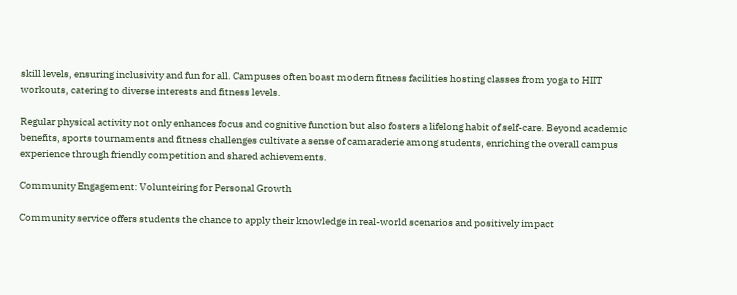skill levels, ensuring inclusivity and fun for all. Campuses often boast modern fitness facilities hosting classes from yoga to HIIT workouts, catering to diverse interests and fitness levels.

Regular physical activity not only enhances focus and cognitive function but also fosters a lifelong habit of self-care. Beyond academic benefits, sports tournaments and fitness challenges cultivate a sense of camaraderie among students, enriching the overall campus experience through friendly competition and shared achievements.

Community Engagement: Volunteiring for Personal Growth

Community service offers students the chance to apply their knowledge in real-world scenarios and positively impact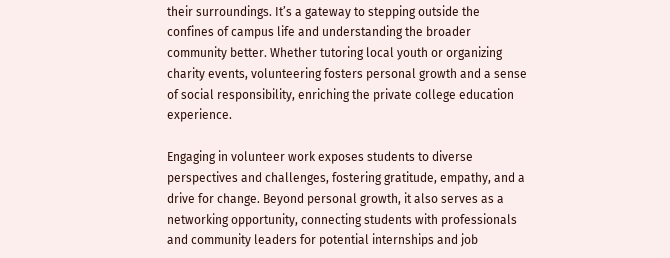their surroundings. It’s a gateway to stepping outside the confines of campus life and understanding the broader community better. Whether tutoring local youth or organizing charity events, volunteering fosters personal growth and a sense of social responsibility, enriching the private college education experience.

Engaging in volunteer work exposes students to diverse perspectives and challenges, fostering gratitude, empathy, and a drive for change. Beyond personal growth, it also serves as a networking opportunity, connecting students with professionals and community leaders for potential internships and job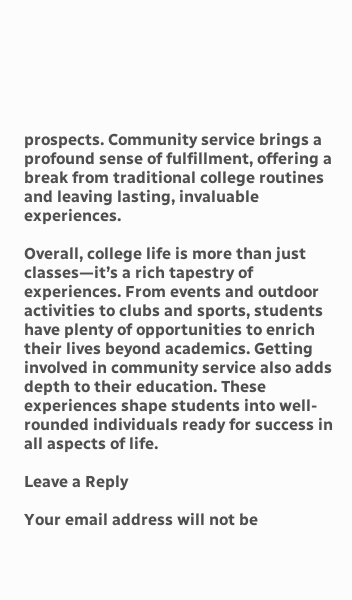prospects. Community service brings a profound sense of fulfillment, offering a break from traditional college routines and leaving lasting, invaluable experiences.

Overall, college life is more than just classes—it’s a rich tapestry of experiences. From events and outdoor activities to clubs and sports, students have plenty of opportunities to enrich their lives beyond academics. Getting involved in community service also adds depth to their education. These experiences shape students into well-rounded individuals ready for success in all aspects of life.

Leave a Reply

Your email address will not be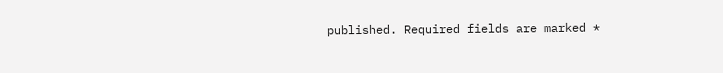published. Required fields are marked *